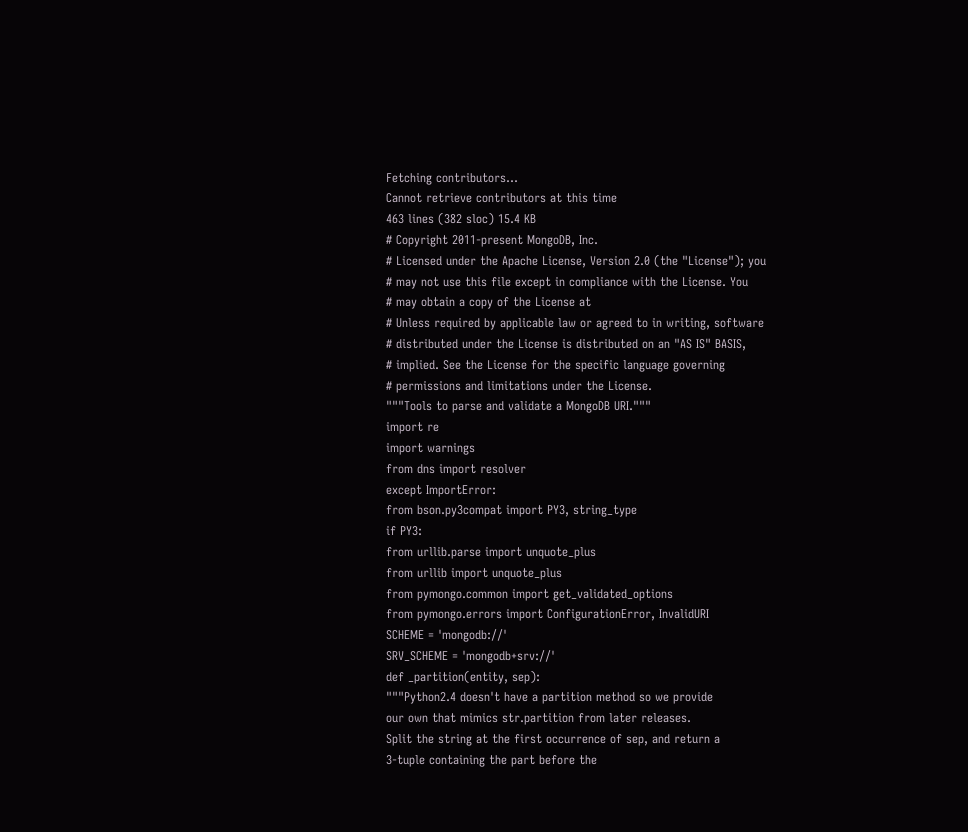Fetching contributors…
Cannot retrieve contributors at this time
463 lines (382 sloc) 15.4 KB
# Copyright 2011-present MongoDB, Inc.
# Licensed under the Apache License, Version 2.0 (the "License"); you
# may not use this file except in compliance with the License. You
# may obtain a copy of the License at
# Unless required by applicable law or agreed to in writing, software
# distributed under the License is distributed on an "AS IS" BASIS,
# implied. See the License for the specific language governing
# permissions and limitations under the License.
"""Tools to parse and validate a MongoDB URI."""
import re
import warnings
from dns import resolver
except ImportError:
from bson.py3compat import PY3, string_type
if PY3:
from urllib.parse import unquote_plus
from urllib import unquote_plus
from pymongo.common import get_validated_options
from pymongo.errors import ConfigurationError, InvalidURI
SCHEME = 'mongodb://'
SRV_SCHEME = 'mongodb+srv://'
def _partition(entity, sep):
"""Python2.4 doesn't have a partition method so we provide
our own that mimics str.partition from later releases.
Split the string at the first occurrence of sep, and return a
3-tuple containing the part before the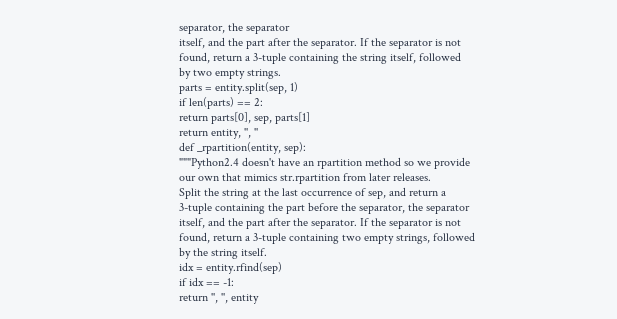separator, the separator
itself, and the part after the separator. If the separator is not
found, return a 3-tuple containing the string itself, followed
by two empty strings.
parts = entity.split(sep, 1)
if len(parts) == 2:
return parts[0], sep, parts[1]
return entity, '', ''
def _rpartition(entity, sep):
"""Python2.4 doesn't have an rpartition method so we provide
our own that mimics str.rpartition from later releases.
Split the string at the last occurrence of sep, and return a
3-tuple containing the part before the separator, the separator
itself, and the part after the separator. If the separator is not
found, return a 3-tuple containing two empty strings, followed
by the string itself.
idx = entity.rfind(sep)
if idx == -1:
return '', '', entity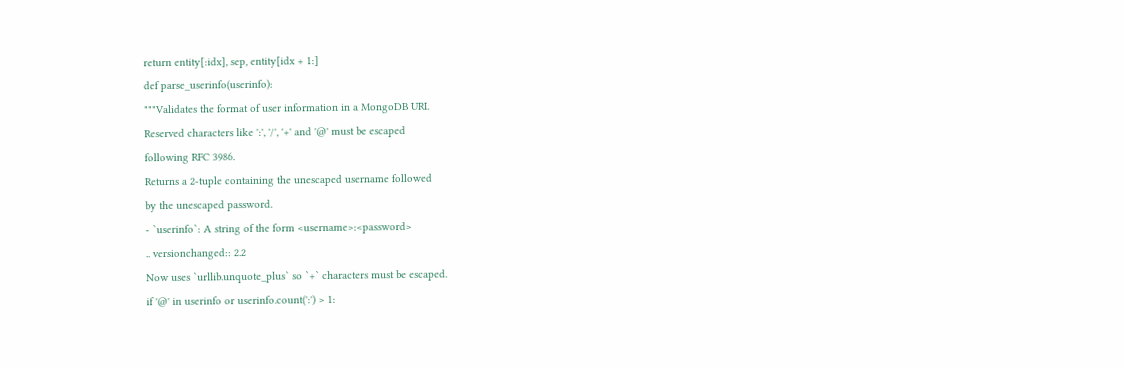return entity[:idx], sep, entity[idx + 1:]
def parse_userinfo(userinfo):
"""Validates the format of user information in a MongoDB URI.
Reserved characters like ':', '/', '+' and '@' must be escaped
following RFC 3986.
Returns a 2-tuple containing the unescaped username followed
by the unescaped password.
- `userinfo`: A string of the form <username>:<password>
.. versionchanged:: 2.2
Now uses `urllib.unquote_plus` so `+` characters must be escaped.
if '@' in userinfo or userinfo.count(':') > 1: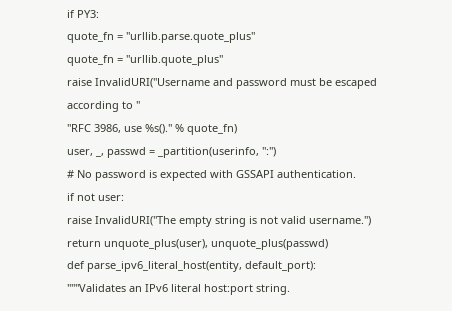if PY3:
quote_fn = "urllib.parse.quote_plus"
quote_fn = "urllib.quote_plus"
raise InvalidURI("Username and password must be escaped according to "
"RFC 3986, use %s()." % quote_fn)
user, _, passwd = _partition(userinfo, ":")
# No password is expected with GSSAPI authentication.
if not user:
raise InvalidURI("The empty string is not valid username.")
return unquote_plus(user), unquote_plus(passwd)
def parse_ipv6_literal_host(entity, default_port):
"""Validates an IPv6 literal host:port string.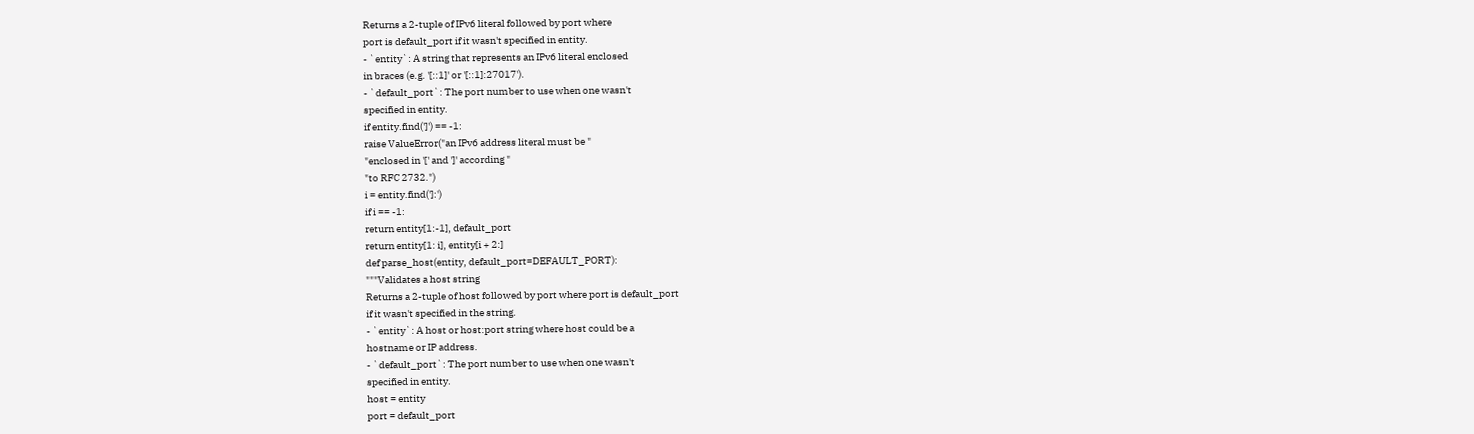Returns a 2-tuple of IPv6 literal followed by port where
port is default_port if it wasn't specified in entity.
- `entity`: A string that represents an IPv6 literal enclosed
in braces (e.g. '[::1]' or '[::1]:27017').
- `default_port`: The port number to use when one wasn't
specified in entity.
if entity.find(']') == -1:
raise ValueError("an IPv6 address literal must be "
"enclosed in '[' and ']' according "
"to RFC 2732.")
i = entity.find(']:')
if i == -1:
return entity[1:-1], default_port
return entity[1: i], entity[i + 2:]
def parse_host(entity, default_port=DEFAULT_PORT):
"""Validates a host string
Returns a 2-tuple of host followed by port where port is default_port
if it wasn't specified in the string.
- `entity`: A host or host:port string where host could be a
hostname or IP address.
- `default_port`: The port number to use when one wasn't
specified in entity.
host = entity
port = default_port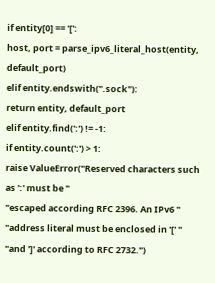if entity[0] == '[':
host, port = parse_ipv6_literal_host(entity, default_port)
elif entity.endswith(".sock"):
return entity, default_port
elif entity.find(':') != -1:
if entity.count(':') > 1:
raise ValueError("Reserved characters such as ':' must be "
"escaped according RFC 2396. An IPv6 "
"address literal must be enclosed in '[' "
"and ']' according to RFC 2732.")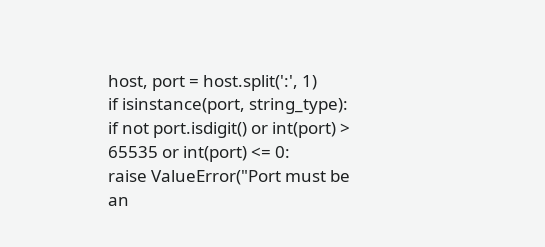host, port = host.split(':', 1)
if isinstance(port, string_type):
if not port.isdigit() or int(port) > 65535 or int(port) <= 0:
raise ValueError("Port must be an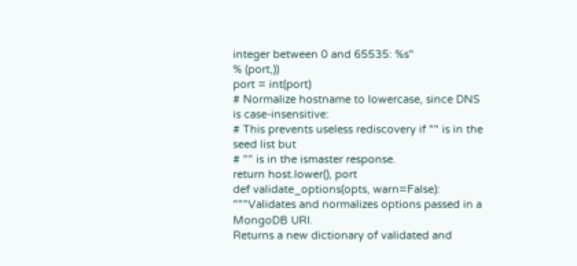integer between 0 and 65535: %s"
% (port,))
port = int(port)
# Normalize hostname to lowercase, since DNS is case-insensitive:
# This prevents useless rediscovery if "" is in the seed list but
# "" is in the ismaster response.
return host.lower(), port
def validate_options(opts, warn=False):
"""Validates and normalizes options passed in a MongoDB URI.
Returns a new dictionary of validated and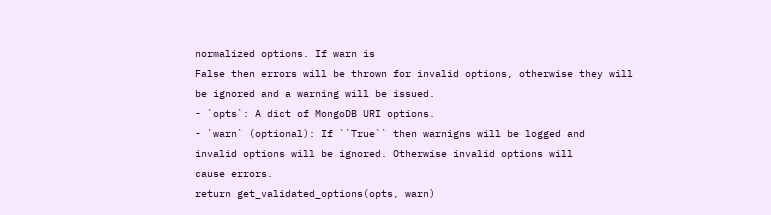normalized options. If warn is
False then errors will be thrown for invalid options, otherwise they will
be ignored and a warning will be issued.
- `opts`: A dict of MongoDB URI options.
- `warn` (optional): If ``True`` then warnigns will be logged and
invalid options will be ignored. Otherwise invalid options will
cause errors.
return get_validated_options(opts, warn)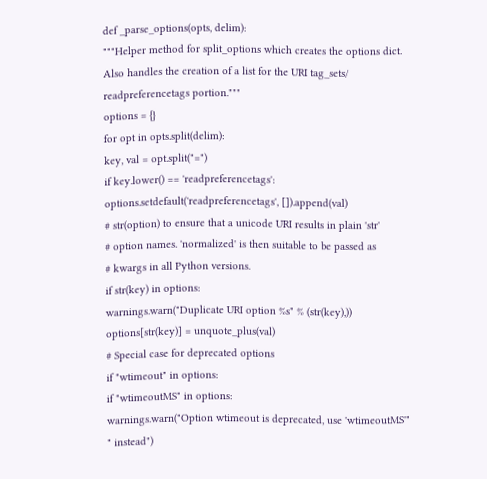def _parse_options(opts, delim):
"""Helper method for split_options which creates the options dict.
Also handles the creation of a list for the URI tag_sets/
readpreferencetags portion."""
options = {}
for opt in opts.split(delim):
key, val = opt.split("=")
if key.lower() == 'readpreferencetags':
options.setdefault('readpreferencetags', []).append(val)
# str(option) to ensure that a unicode URI results in plain 'str'
# option names. 'normalized' is then suitable to be passed as
# kwargs in all Python versions.
if str(key) in options:
warnings.warn("Duplicate URI option %s" % (str(key),))
options[str(key)] = unquote_plus(val)
# Special case for deprecated options
if "wtimeout" in options:
if "wtimeoutMS" in options:
warnings.warn("Option wtimeout is deprecated, use 'wtimeoutMS'"
" instead")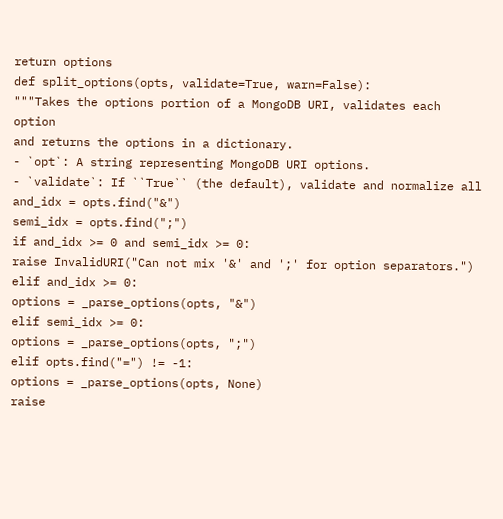return options
def split_options(opts, validate=True, warn=False):
"""Takes the options portion of a MongoDB URI, validates each option
and returns the options in a dictionary.
- `opt`: A string representing MongoDB URI options.
- `validate`: If ``True`` (the default), validate and normalize all
and_idx = opts.find("&")
semi_idx = opts.find(";")
if and_idx >= 0 and semi_idx >= 0:
raise InvalidURI("Can not mix '&' and ';' for option separators.")
elif and_idx >= 0:
options = _parse_options(opts, "&")
elif semi_idx >= 0:
options = _parse_options(opts, ";")
elif opts.find("=") != -1:
options = _parse_options(opts, None)
raise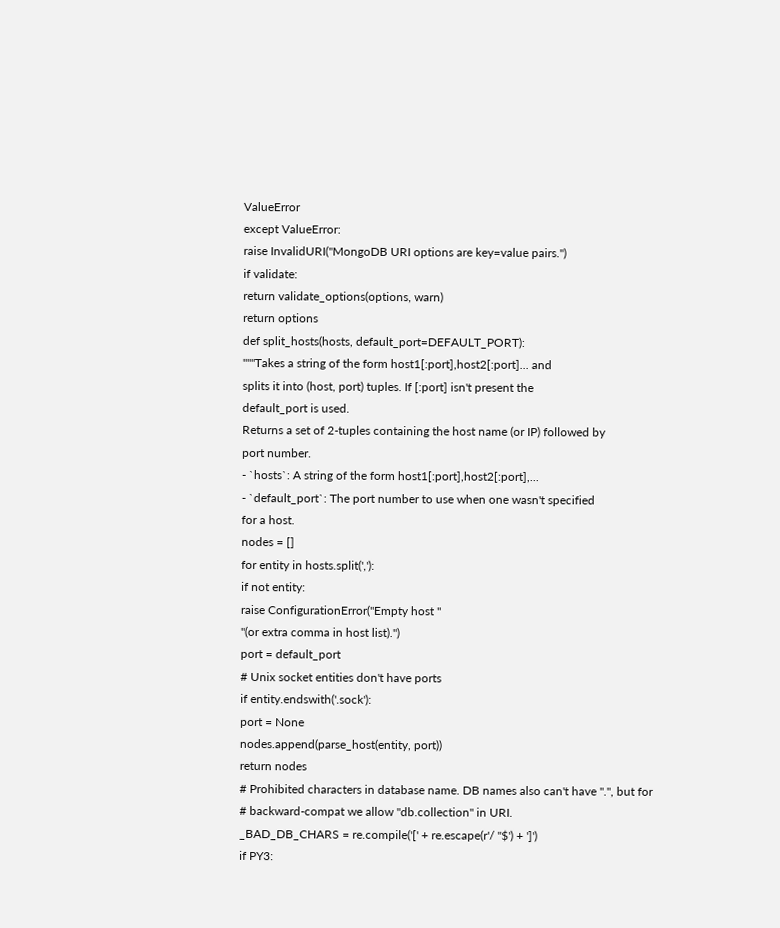ValueError
except ValueError:
raise InvalidURI("MongoDB URI options are key=value pairs.")
if validate:
return validate_options(options, warn)
return options
def split_hosts(hosts, default_port=DEFAULT_PORT):
"""Takes a string of the form host1[:port],host2[:port]... and
splits it into (host, port) tuples. If [:port] isn't present the
default_port is used.
Returns a set of 2-tuples containing the host name (or IP) followed by
port number.
- `hosts`: A string of the form host1[:port],host2[:port],...
- `default_port`: The port number to use when one wasn't specified
for a host.
nodes = []
for entity in hosts.split(','):
if not entity:
raise ConfigurationError("Empty host "
"(or extra comma in host list).")
port = default_port
# Unix socket entities don't have ports
if entity.endswith('.sock'):
port = None
nodes.append(parse_host(entity, port))
return nodes
# Prohibited characters in database name. DB names also can't have ".", but for
# backward-compat we allow "db.collection" in URI.
_BAD_DB_CHARS = re.compile('[' + re.escape(r'/ "$') + ']')
if PY3: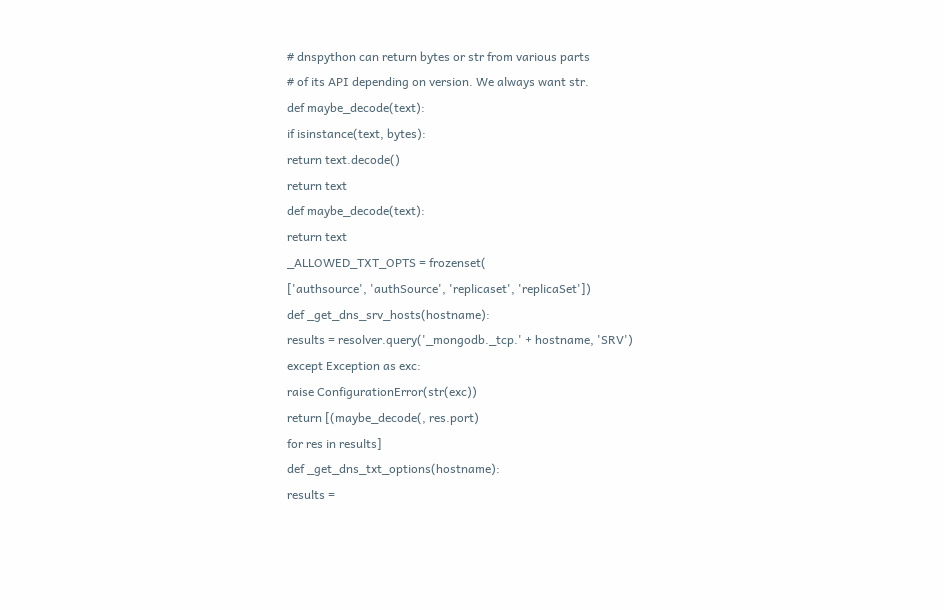# dnspython can return bytes or str from various parts
# of its API depending on version. We always want str.
def maybe_decode(text):
if isinstance(text, bytes):
return text.decode()
return text
def maybe_decode(text):
return text
_ALLOWED_TXT_OPTS = frozenset(
['authsource', 'authSource', 'replicaset', 'replicaSet'])
def _get_dns_srv_hosts(hostname):
results = resolver.query('_mongodb._tcp.' + hostname, 'SRV')
except Exception as exc:
raise ConfigurationError(str(exc))
return [(maybe_decode(, res.port)
for res in results]
def _get_dns_txt_options(hostname):
results =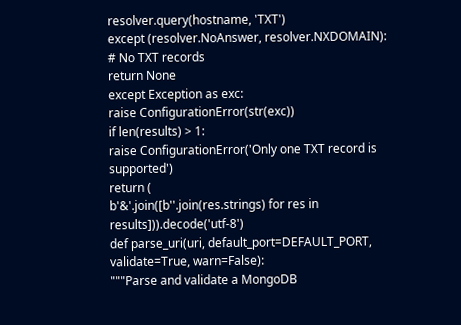resolver.query(hostname, 'TXT')
except (resolver.NoAnswer, resolver.NXDOMAIN):
# No TXT records
return None
except Exception as exc:
raise ConfigurationError(str(exc))
if len(results) > 1:
raise ConfigurationError('Only one TXT record is supported')
return (
b'&'.join([b''.join(res.strings) for res in results])).decode('utf-8')
def parse_uri(uri, default_port=DEFAULT_PORT, validate=True, warn=False):
"""Parse and validate a MongoDB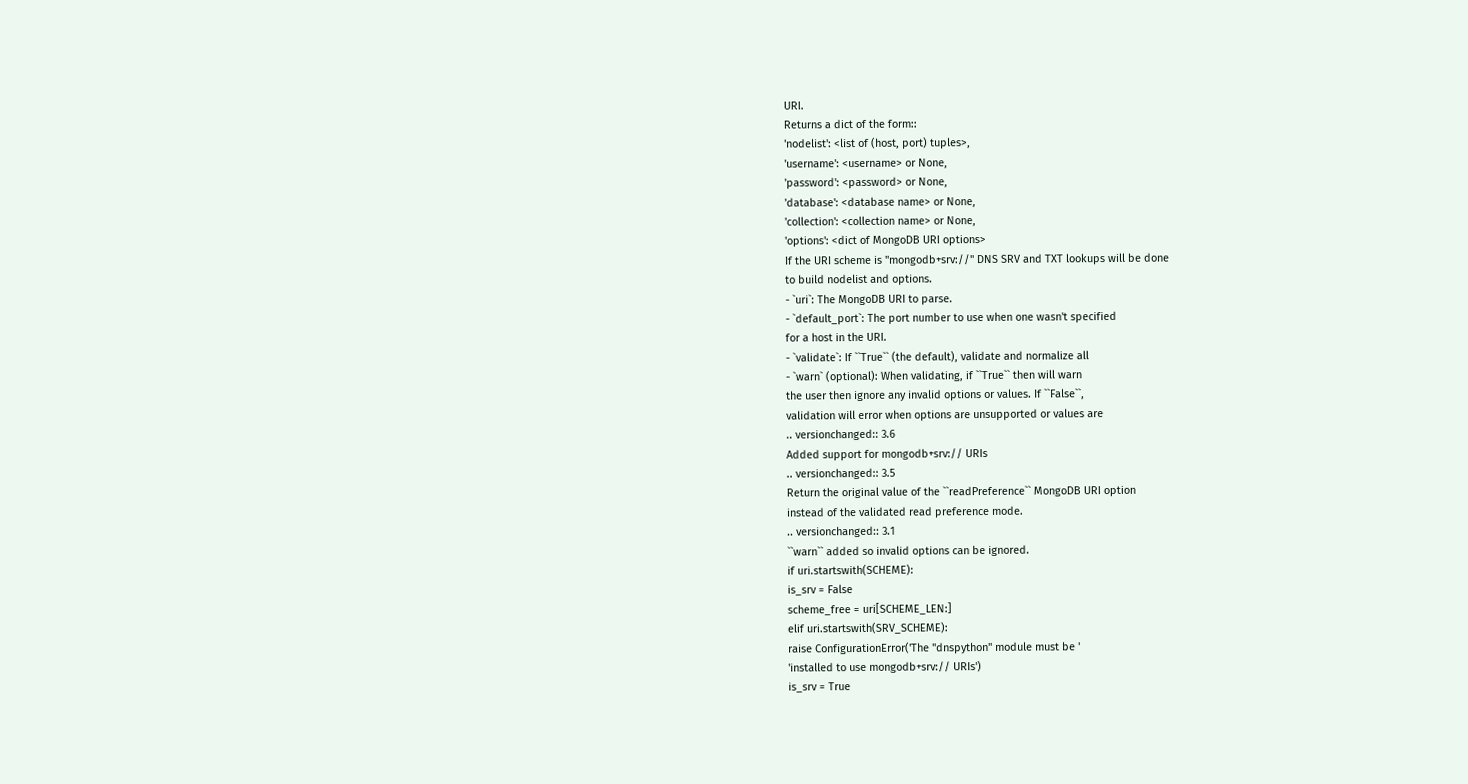URI.
Returns a dict of the form::
'nodelist': <list of (host, port) tuples>,
'username': <username> or None,
'password': <password> or None,
'database': <database name> or None,
'collection': <collection name> or None,
'options': <dict of MongoDB URI options>
If the URI scheme is "mongodb+srv://" DNS SRV and TXT lookups will be done
to build nodelist and options.
- `uri`: The MongoDB URI to parse.
- `default_port`: The port number to use when one wasn't specified
for a host in the URI.
- `validate`: If ``True`` (the default), validate and normalize all
- `warn` (optional): When validating, if ``True`` then will warn
the user then ignore any invalid options or values. If ``False``,
validation will error when options are unsupported or values are
.. versionchanged:: 3.6
Added support for mongodb+srv:// URIs
.. versionchanged:: 3.5
Return the original value of the ``readPreference`` MongoDB URI option
instead of the validated read preference mode.
.. versionchanged:: 3.1
``warn`` added so invalid options can be ignored.
if uri.startswith(SCHEME):
is_srv = False
scheme_free = uri[SCHEME_LEN:]
elif uri.startswith(SRV_SCHEME):
raise ConfigurationError('The "dnspython" module must be '
'installed to use mongodb+srv:// URIs')
is_srv = True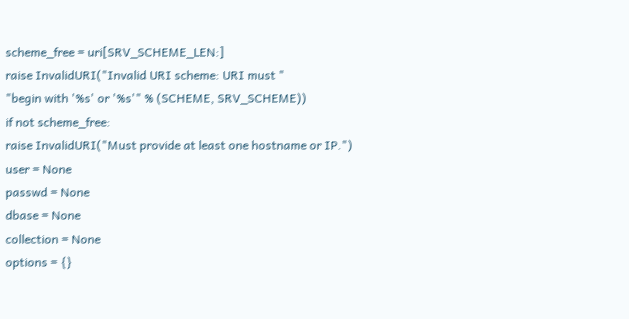scheme_free = uri[SRV_SCHEME_LEN:]
raise InvalidURI("Invalid URI scheme: URI must "
"begin with '%s' or '%s'" % (SCHEME, SRV_SCHEME))
if not scheme_free:
raise InvalidURI("Must provide at least one hostname or IP.")
user = None
passwd = None
dbase = None
collection = None
options = {}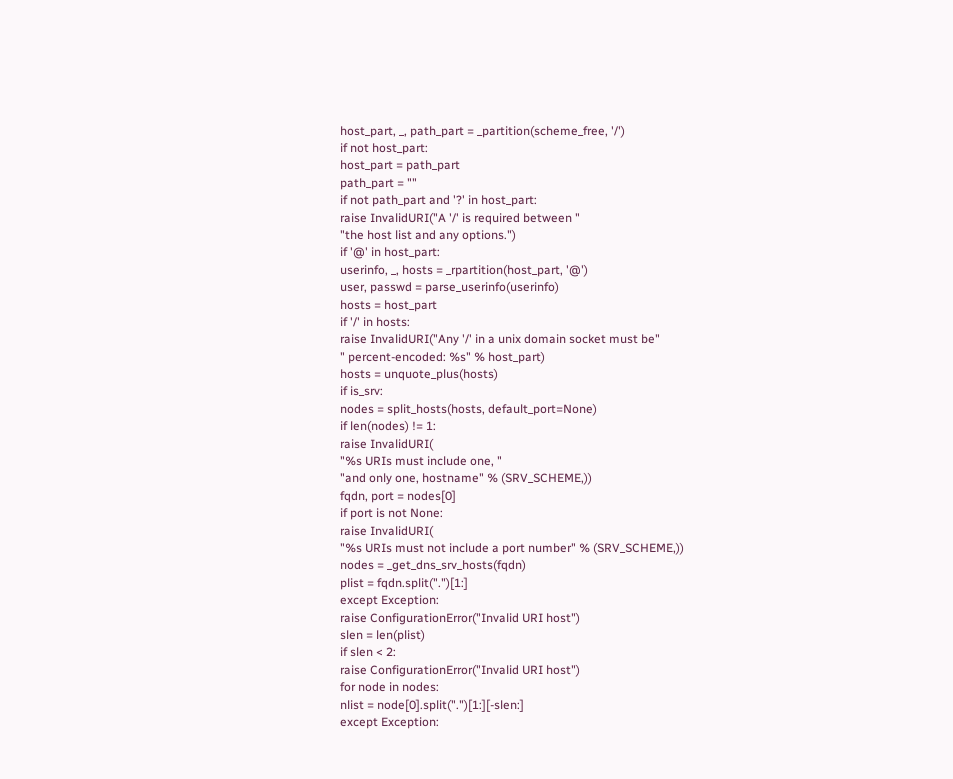host_part, _, path_part = _partition(scheme_free, '/')
if not host_part:
host_part = path_part
path_part = ""
if not path_part and '?' in host_part:
raise InvalidURI("A '/' is required between "
"the host list and any options.")
if '@' in host_part:
userinfo, _, hosts = _rpartition(host_part, '@')
user, passwd = parse_userinfo(userinfo)
hosts = host_part
if '/' in hosts:
raise InvalidURI("Any '/' in a unix domain socket must be"
" percent-encoded: %s" % host_part)
hosts = unquote_plus(hosts)
if is_srv:
nodes = split_hosts(hosts, default_port=None)
if len(nodes) != 1:
raise InvalidURI(
"%s URIs must include one, "
"and only one, hostname" % (SRV_SCHEME,))
fqdn, port = nodes[0]
if port is not None:
raise InvalidURI(
"%s URIs must not include a port number" % (SRV_SCHEME,))
nodes = _get_dns_srv_hosts(fqdn)
plist = fqdn.split(".")[1:]
except Exception:
raise ConfigurationError("Invalid URI host")
slen = len(plist)
if slen < 2:
raise ConfigurationError("Invalid URI host")
for node in nodes:
nlist = node[0].split(".")[1:][-slen:]
except Exception: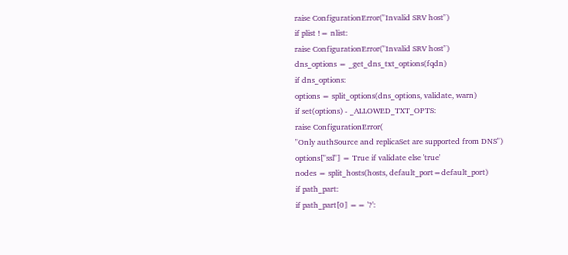raise ConfigurationError("Invalid SRV host")
if plist != nlist:
raise ConfigurationError("Invalid SRV host")
dns_options = _get_dns_txt_options(fqdn)
if dns_options:
options = split_options(dns_options, validate, warn)
if set(options) - _ALLOWED_TXT_OPTS:
raise ConfigurationError(
"Only authSource and replicaSet are supported from DNS")
options["ssl"] = True if validate else 'true'
nodes = split_hosts(hosts, default_port=default_port)
if path_part:
if path_part[0] == '?':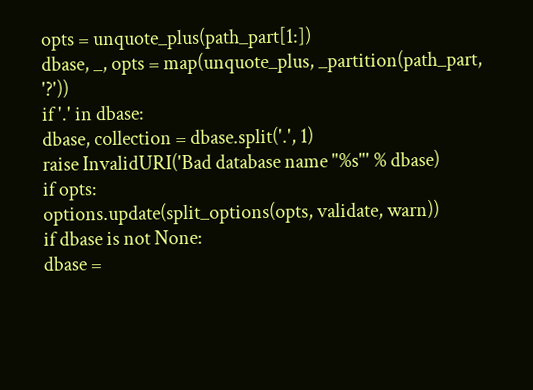opts = unquote_plus(path_part[1:])
dbase, _, opts = map(unquote_plus, _partition(path_part, '?'))
if '.' in dbase:
dbase, collection = dbase.split('.', 1)
raise InvalidURI('Bad database name "%s"' % dbase)
if opts:
options.update(split_options(opts, validate, warn))
if dbase is not None:
dbase =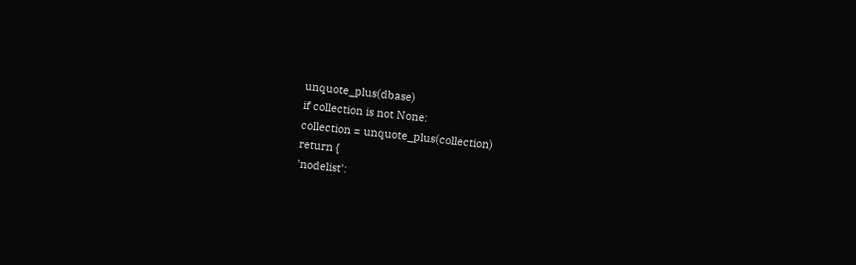unquote_plus(dbase)
if collection is not None:
collection = unquote_plus(collection)
return {
'nodelist':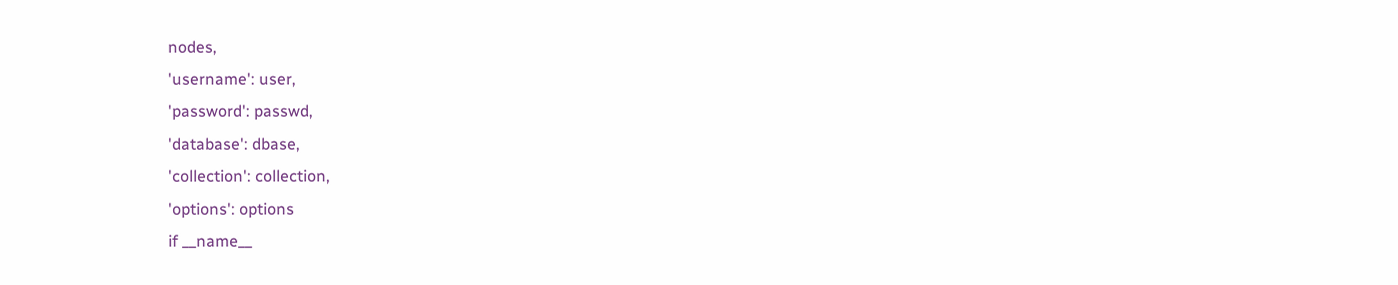nodes,
'username': user,
'password': passwd,
'database': dbase,
'collection': collection,
'options': options
if __name__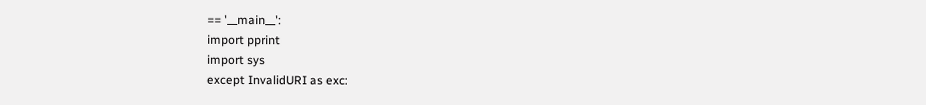== '__main__':
import pprint
import sys
except InvalidURI as exc: